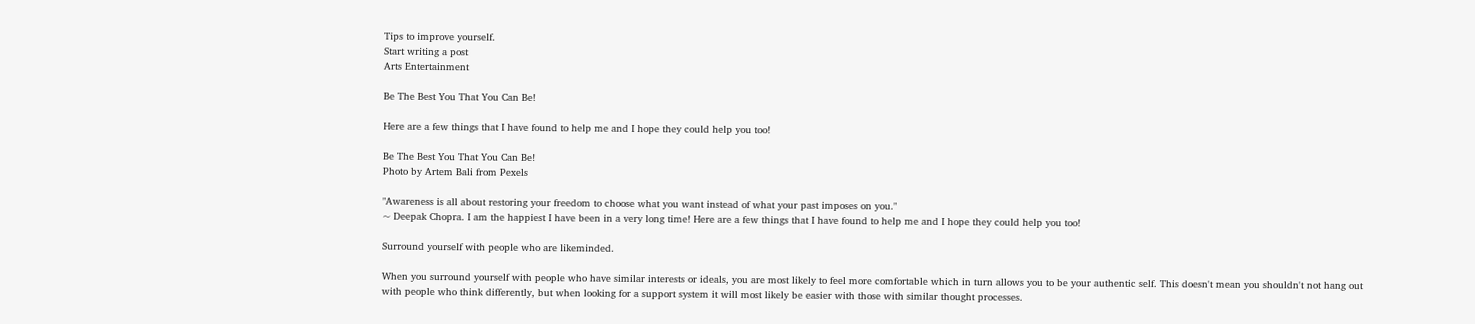Tips to improve yourself.
Start writing a post
Arts Entertainment

Be The Best You That You Can Be!

Here are a few things that I have found to help me and I hope they could help you too!

Be The Best You That You Can Be!
Photo by Artem Bali from Pexels

"Awareness is all about restoring your freedom to choose what you want instead of what your past imposes on you."
~ Deepak Chopra. I am the happiest I have been in a very long time! Here are a few things that I have found to help me and I hope they could help you too!

Surround yourself with people who are likeminded.

When you surround yourself with people who have similar interests or ideals, you are most likely to feel more comfortable which in turn allows you to be your authentic self. This doesn't mean you shouldn't not hang out with people who think differently, but when looking for a support system it will most likely be easier with those with similar thought processes.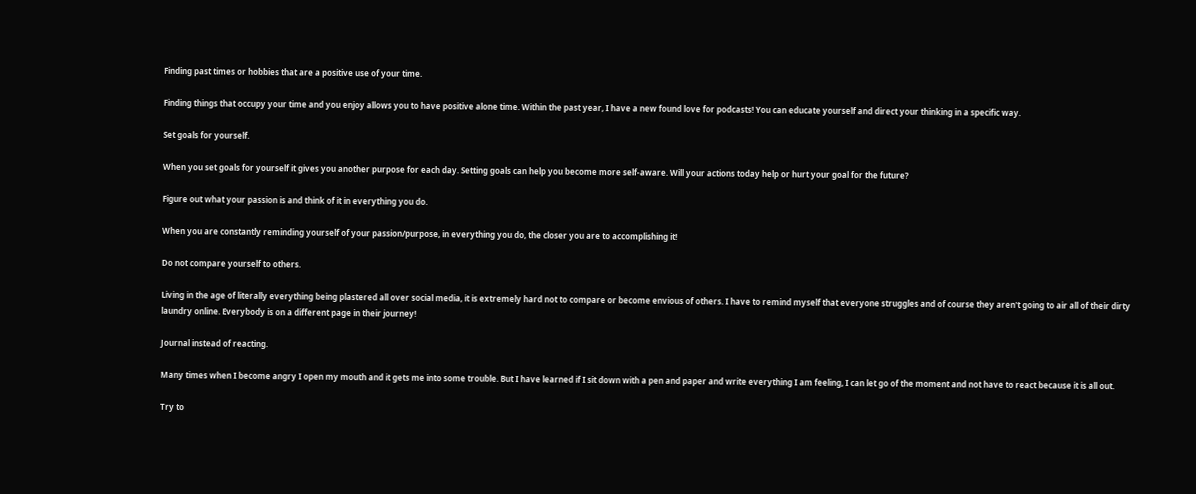Finding past times or hobbies that are a positive use of your time.

Finding things that occupy your time and you enjoy allows you to have positive alone time. Within the past year, I have a new found love for podcasts! You can educate yourself and direct your thinking in a specific way.

Set goals for yourself.

When you set goals for yourself it gives you another purpose for each day. Setting goals can help you become more self-aware. Will your actions today help or hurt your goal for the future?

Figure out what your passion is and think of it in everything you do.

When you are constantly reminding yourself of your passion/purpose, in everything you do, the closer you are to accomplishing it!

Do not compare yourself to others.

Living in the age of literally everything being plastered all over social media, it is extremely hard not to compare or become envious of others. I have to remind myself that everyone struggles and of course they aren't going to air all of their dirty laundry online. Everybody is on a different page in their journey!

Journal instead of reacting.

Many times when I become angry I open my mouth and it gets me into some trouble. But I have learned if I sit down with a pen and paper and write everything I am feeling, I can let go of the moment and not have to react because it is all out.

Try to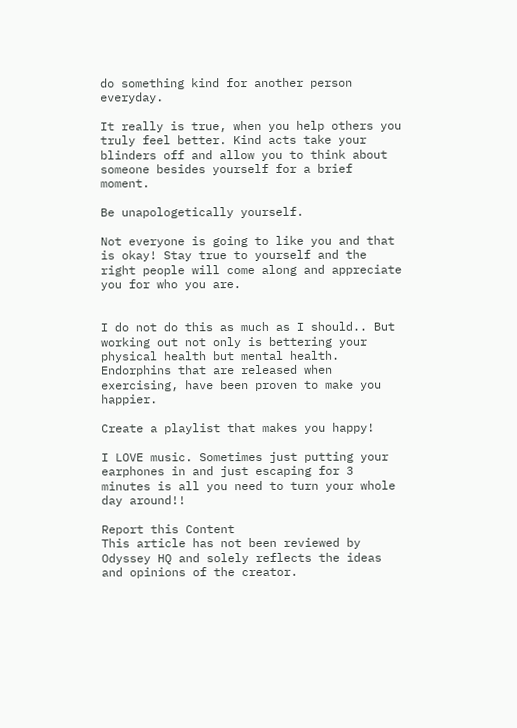do something kind for another person everyday.

It really is true, when you help others you truly feel better. Kind acts take your blinders off and allow you to think about someone besides yourself for a brief moment.

Be unapologetically yourself.

Not everyone is going to like you and that is okay! Stay true to yourself and the right people will come along and appreciate you for who you are.


I do not do this as much as I should.. But working out not only is bettering your physical health but mental health. Endorphins that are released when exercising, have been proven to make you happier.

Create a playlist that makes you happy!

I LOVE music. Sometimes just putting your earphones in and just escaping for 3 minutes is all you need to turn your whole day around!!

Report this Content
This article has not been reviewed by Odyssey HQ and solely reflects the ideas and opinions of the creator.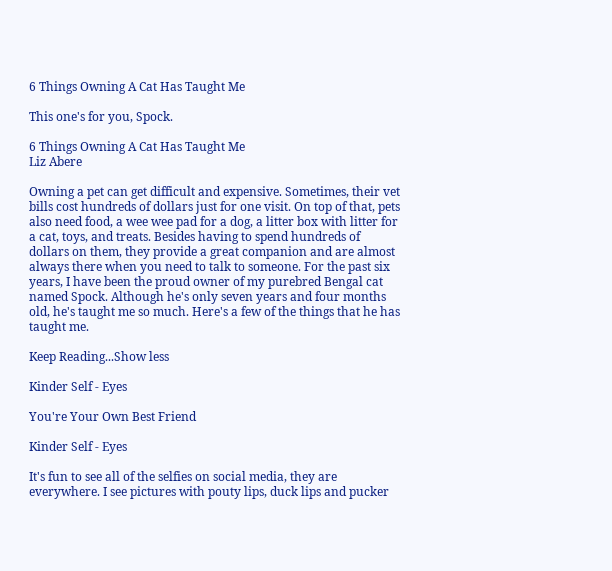6 Things Owning A Cat Has Taught Me

This one's for you, Spock.

6 Things Owning A Cat Has Taught Me
Liz Abere

Owning a pet can get difficult and expensive. Sometimes, their vet bills cost hundreds of dollars just for one visit. On top of that, pets also need food, a wee wee pad for a dog, a litter box with litter for a cat, toys, and treats. Besides having to spend hundreds of dollars on them, they provide a great companion and are almost always there when you need to talk to someone. For the past six years, I have been the proud owner of my purebred Bengal cat named Spock. Although he's only seven years and four months old, he's taught me so much. Here's a few of the things that he has taught me.

Keep Reading...Show less

Kinder Self - Eyes

You're Your Own Best Friend

Kinder Self - Eyes

It's fun to see all of the selfies on social media, they are everywhere. I see pictures with pouty lips, duck lips and pucker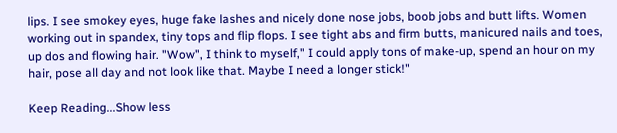lips. I see smokey eyes, huge fake lashes and nicely done nose jobs, boob jobs and butt lifts. Women working out in spandex, tiny tops and flip flops. I see tight abs and firm butts, manicured nails and toes, up dos and flowing hair. "Wow", I think to myself," I could apply tons of make-up, spend an hour on my hair, pose all day and not look like that. Maybe I need a longer stick!"

Keep Reading...Show less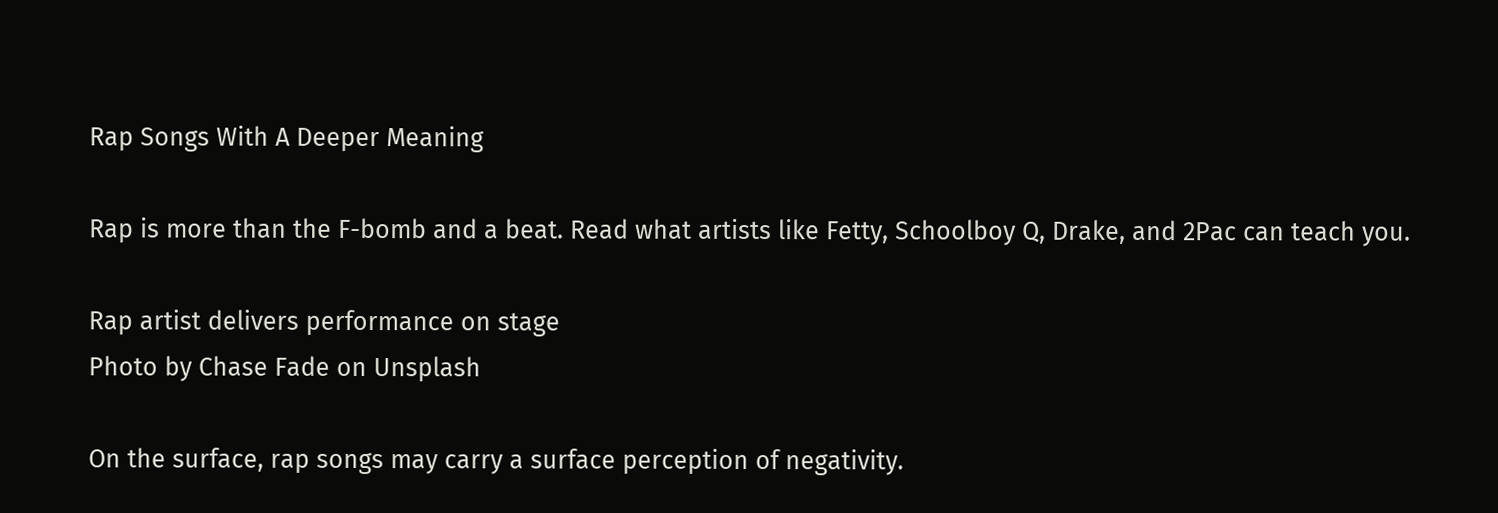Rap Songs With A Deeper Meaning

Rap is more than the F-bomb and a beat. Read what artists like Fetty, Schoolboy Q, Drake, and 2Pac can teach you.

Rap artist delivers performance on stage
Photo by Chase Fade on Unsplash

On the surface, rap songs may carry a surface perception of negativity.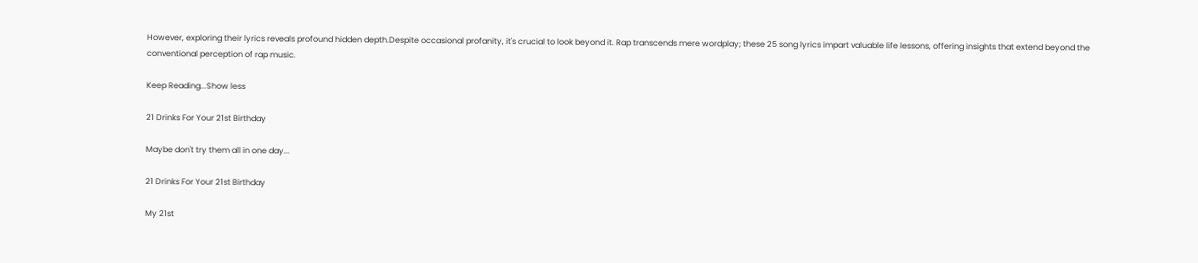However, exploring their lyrics reveals profound hidden depth.Despite occasional profanity, it's crucial to look beyond it. Rap transcends mere wordplay; these 25 song lyrics impart valuable life lessons, offering insights that extend beyond the conventional perception of rap music.

Keep Reading...Show less

21 Drinks For Your 21st Birthday

Maybe don't try them all in one day...

21 Drinks For Your 21st Birthday

My 21st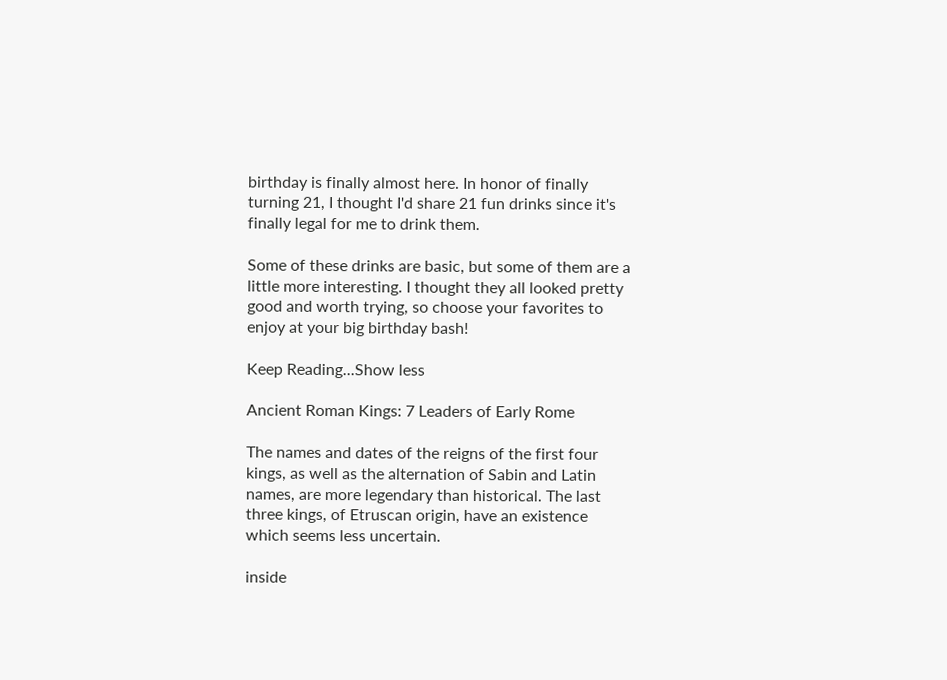birthday is finally almost here. In honor of finally turning 21, I thought I'd share 21 fun drinks since it's finally legal for me to drink them.

Some of these drinks are basic, but some of them are a little more interesting. I thought they all looked pretty good and worth trying, so choose your favorites to enjoy at your big birthday bash!

Keep Reading...Show less

Ancient Roman Kings: 7 Leaders of Early Rome

The names and dates of the reigns of the first four kings, as well as the alternation of Sabin and Latin names, are more legendary than historical. The last three kings, of Etruscan origin, have an existence which seems less uncertain.

inside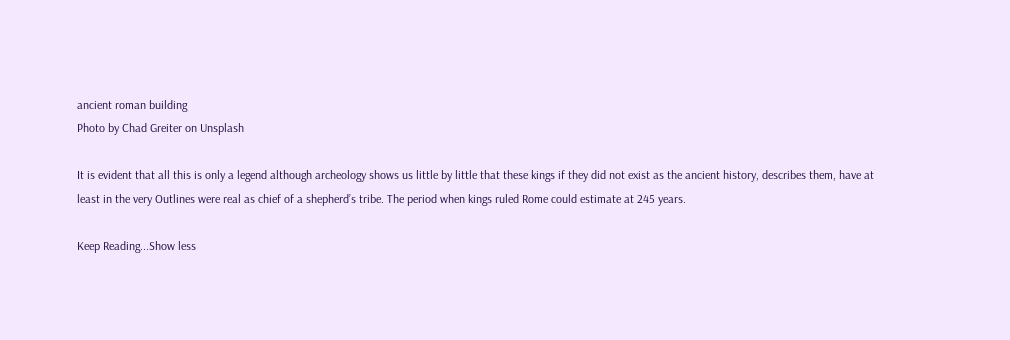ancient roman building
Photo by Chad Greiter on Unsplash

It is evident that all this is only a legend although archeology shows us little by little that these kings if they did not exist as the ancient history, describes them, have at least in the very Outlines were real as chief of a shepherd’s tribe. The period when kings ruled Rome could estimate at 245 years.

Keep Reading...Show less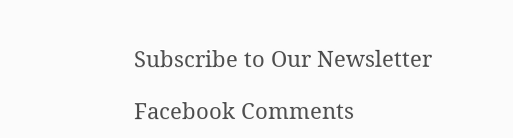Subscribe to Our Newsletter

Facebook Comments